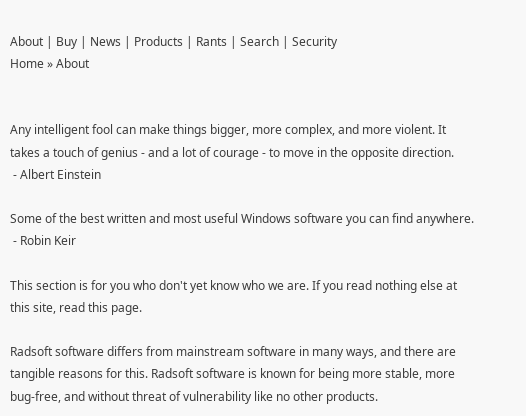About | Buy | News | Products | Rants | Search | Security
Home » About


Any intelligent fool can make things bigger, more complex, and more violent. It takes a touch of genius - and a lot of courage - to move in the opposite direction.
 - Albert Einstein

Some of the best written and most useful Windows software you can find anywhere.
 - Robin Keir

This section is for you who don't yet know who we are. If you read nothing else at this site, read this page.

Radsoft software differs from mainstream software in many ways, and there are tangible reasons for this. Radsoft software is known for being more stable, more bug-free, and without threat of vulnerability like no other products.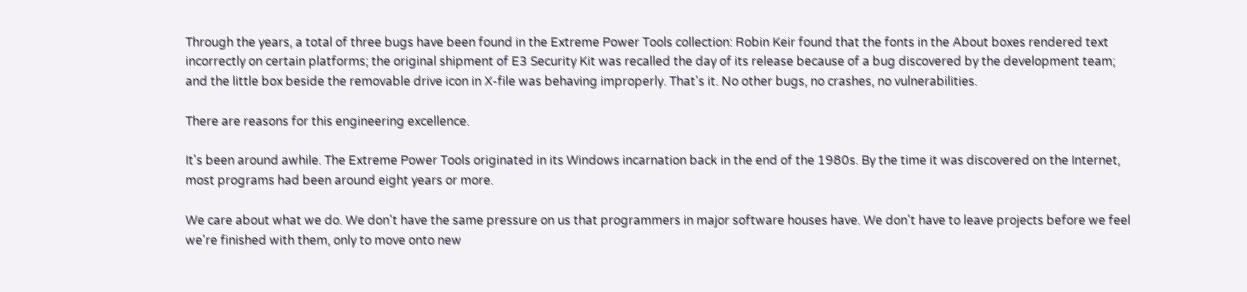Through the years, a total of three bugs have been found in the Extreme Power Tools collection: Robin Keir found that the fonts in the About boxes rendered text incorrectly on certain platforms; the original shipment of E3 Security Kit was recalled the day of its release because of a bug discovered by the development team; and the little box beside the removable drive icon in X-file was behaving improperly. That's it. No other bugs, no crashes, no vulnerabilities.

There are reasons for this engineering excellence.

It's been around awhile. The Extreme Power Tools originated in its Windows incarnation back in the end of the 1980s. By the time it was discovered on the Internet, most programs had been around eight years or more.

We care about what we do. We don't have the same pressure on us that programmers in major software houses have. We don't have to leave projects before we feel we're finished with them, only to move onto new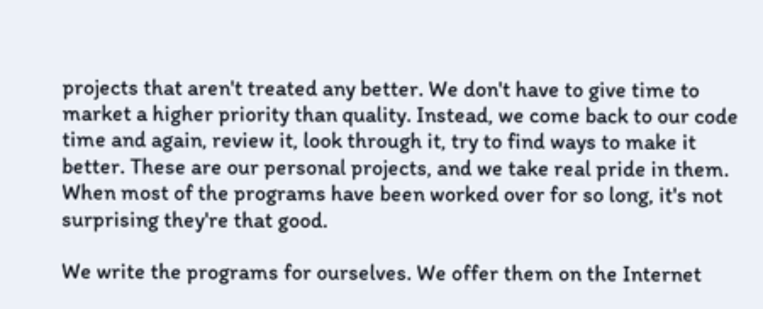projects that aren't treated any better. We don't have to give time to market a higher priority than quality. Instead, we come back to our code time and again, review it, look through it, try to find ways to make it better. These are our personal projects, and we take real pride in them. When most of the programs have been worked over for so long, it's not surprising they're that good.

We write the programs for ourselves. We offer them on the Internet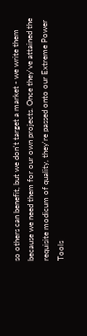so others can benefit, but we don't target a market - we write them because we need them for our own projects. Once they've attained the requisite modicum of quality, they're passed onto our Extreme Power Tools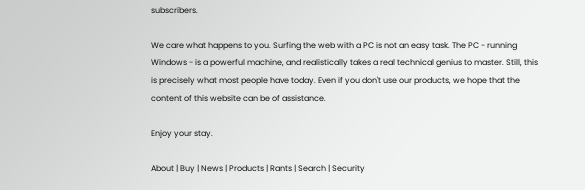subscribers.

We care what happens to you. Surfing the web with a PC is not an easy task. The PC - running Windows - is a powerful machine, and realistically takes a real technical genius to master. Still, this is precisely what most people have today. Even if you don't use our products, we hope that the content of this website can be of assistance.

Enjoy your stay.

About | Buy | News | Products | Rants | Search | Security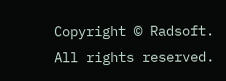Copyright © Radsoft. All rights reserved.